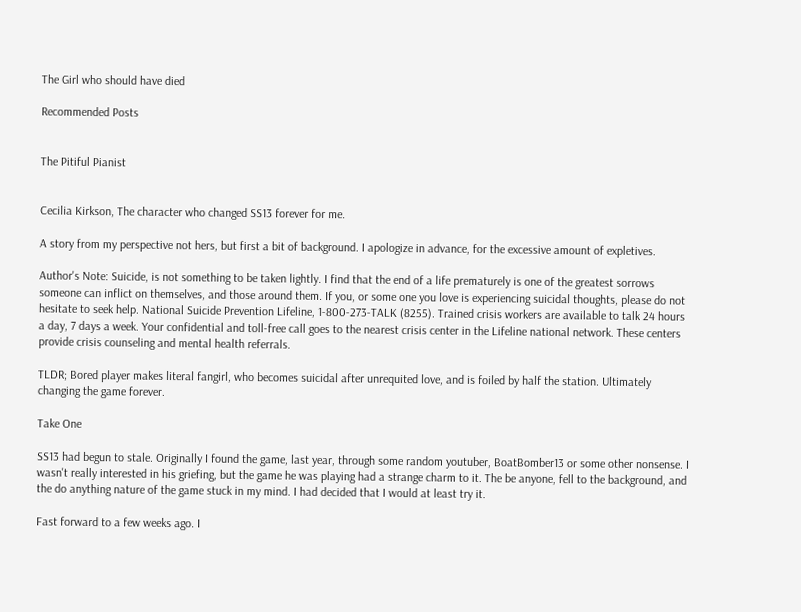The Girl who should have died

Recommended Posts


The Pitiful Pianist


Cecilia Kirkson, The character who changed SS13 forever for me.

A story from my perspective not hers, but first a bit of background. I apologize in advance, for the excessive amount of expletives.

Author's Note: Suicide, is not something to be taken lightly. I find that the end of a life prematurely is one of the greatest sorrows someone can inflict on themselves, and those around them. If you, or some one you love is experiencing suicidal thoughts, please do not hesitate to seek help. National Suicide Prevention Lifeline, 1-800-273-TALK (8255). Trained crisis workers are available to talk 24 hours a day, 7 days a week. Your confidential and toll-free call goes to the nearest crisis center in the Lifeline national network. These centers provide crisis counseling and mental health referrals.

TLDR; Bored player makes literal fangirl, who becomes suicidal after unrequited love, and is foiled by half the station. Ultimately changing the game forever.

Take One

SS13 had begun to stale. Originally I found the game, last year, through some random youtuber, BoatBomber13 or some other nonsense. I wasn't really interested in his griefing, but the game he was playing had a strange charm to it. The be anyone, fell to the background, and the do anything nature of the game stuck in my mind. I had decided that I would at least try it.

Fast forward to a few weeks ago. I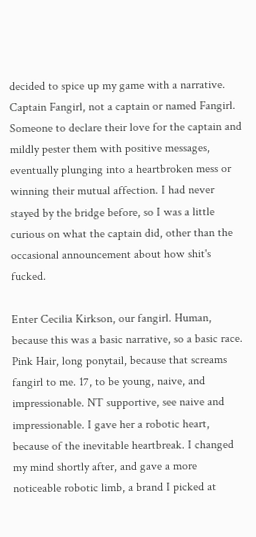decided to spice up my game with a narrative. Captain Fangirl, not a captain or named Fangirl. Someone to declare their love for the captain and mildly pester them with positive messages, eventually plunging into a heartbroken mess or winning their mutual affection. I had never stayed by the bridge before, so I was a little curious on what the captain did, other than the occasional announcement about how shit's fucked.

Enter Cecilia Kirkson, our fangirl. Human, because this was a basic narrative, so a basic race. Pink Hair, long ponytail, because that screams fangirl to me. 17, to be young, naive, and impressionable. NT supportive, see naive and impressionable. I gave her a robotic heart, because of the inevitable heartbreak. I changed my mind shortly after, and gave a more noticeable robotic limb, a brand I picked at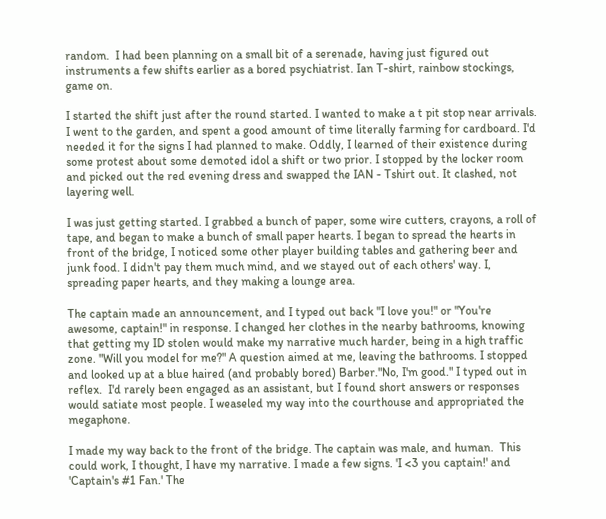random.  I had been planning on a small bit of a serenade, having just figured out instruments a few shifts earlier as a bored psychiatrist. Ian T-shirt, rainbow stockings, game on.

I started the shift just after the round started. I wanted to make a t pit stop near arrivals. I went to the garden, and spent a good amount of time literally farming for cardboard. I'd needed it for the signs I had planned to make. Oddly, I learned of their existence during some protest about some demoted idol a shift or two prior. I stopped by the locker room and picked out the red evening dress and swapped the IAN - Tshirt out. It clashed, not layering well.

I was just getting started. I grabbed a bunch of paper, some wire cutters, crayons, a roll of tape, and began to make a bunch of small paper hearts. I began to spread the hearts in front of the bridge, I noticed some other player building tables and gathering beer and junk food. I didn't pay them much mind, and we stayed out of each others' way. I, spreading paper hearts, and they making a lounge area.

The captain made an announcement, and I typed out back "I love you!" or "You're awesome, captain!" in response. I changed her clothes in the nearby bathrooms, knowing that getting my ID stolen would make my narrative much harder, being in a high traffic zone. "Will you model for me?" A question aimed at me, leaving the bathrooms. I stopped and looked up at a blue haired (and probably bored) Barber."No, I'm good." I typed out in reflex.  I'd rarely been engaged as an assistant, but I found short answers or responses would satiate most people. I weaseled my way into the courthouse and appropriated the megaphone.

I made my way back to the front of the bridge. The captain was male, and human.  This could work, I thought, I have my narrative. I made a few signs. 'I <3 you captain!' and 'Captain's #1 Fan.' The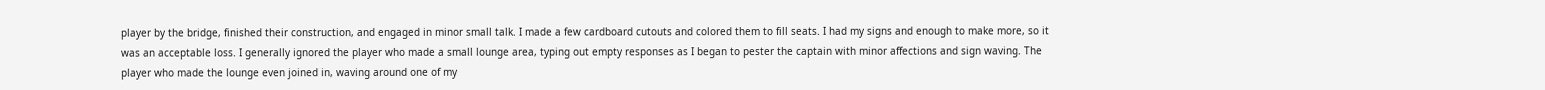player by the bridge, finished their construction, and engaged in minor small talk. I made a few cardboard cutouts and colored them to fill seats. I had my signs and enough to make more, so it was an acceptable loss. I generally ignored the player who made a small lounge area, typing out empty responses as I began to pester the captain with minor affections and sign waving. The player who made the lounge even joined in, waving around one of my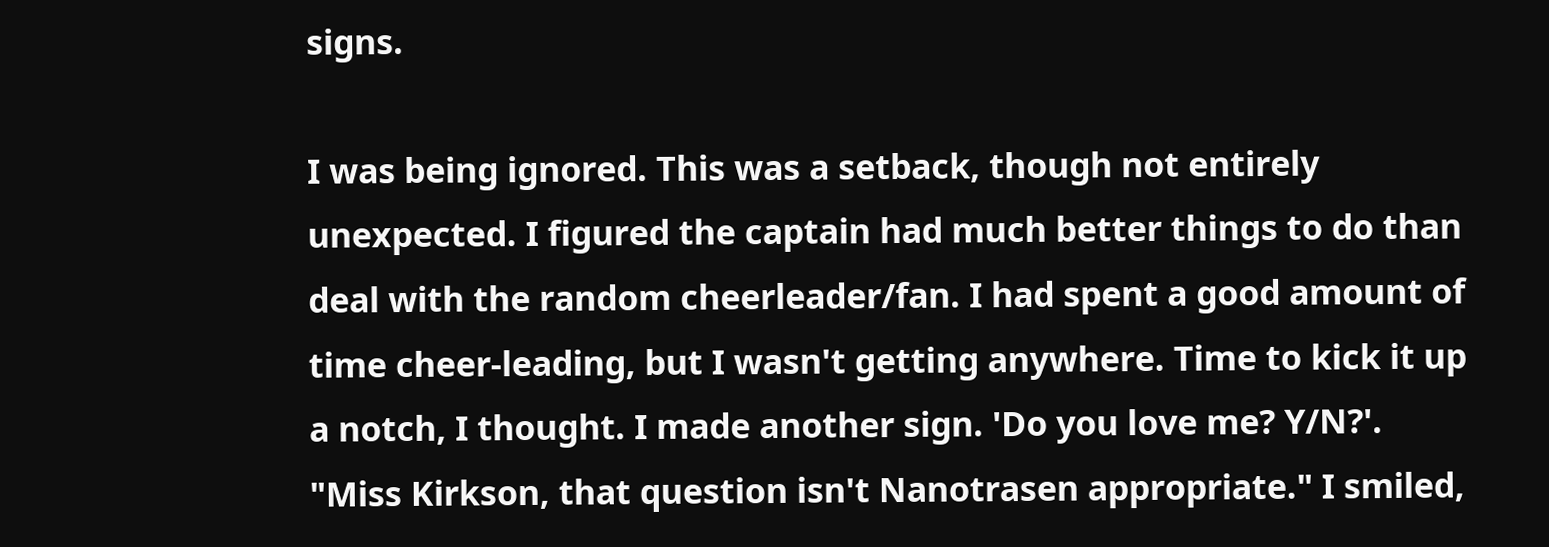signs.

I was being ignored. This was a setback, though not entirely unexpected. I figured the captain had much better things to do than deal with the random cheerleader/fan. I had spent a good amount of time cheer-leading, but I wasn't getting anywhere. Time to kick it up a notch, I thought. I made another sign. 'Do you love me? Y/N?'.  "Miss Kirkson, that question isn't Nanotrasen appropriate." I smiled,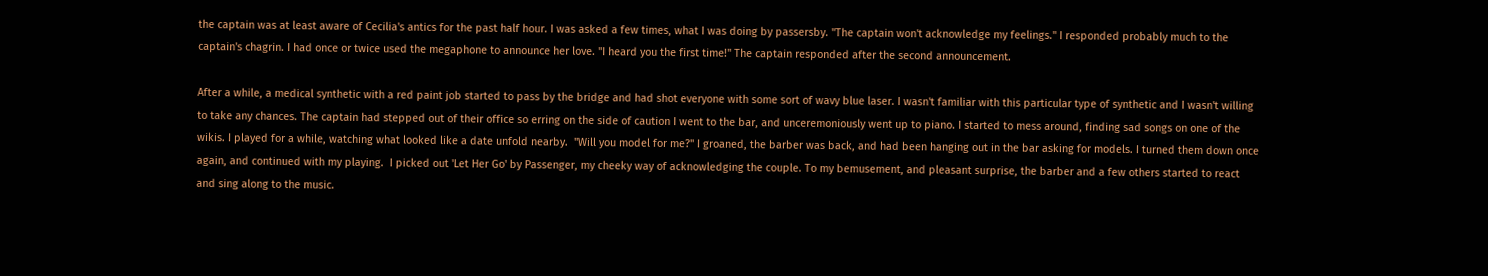the captain was at least aware of Cecilia's antics for the past half hour. I was asked a few times, what I was doing by passersby. "The captain won't acknowledge my feelings." I responded probably much to the captain's chagrin. I had once or twice used the megaphone to announce her love. "I heard you the first time!" The captain responded after the second announcement.

After a while, a medical synthetic with a red paint job started to pass by the bridge and had shot everyone with some sort of wavy blue laser. I wasn't familiar with this particular type of synthetic and I wasn't willing to take any chances. The captain had stepped out of their office so erring on the side of caution I went to the bar, and unceremoniously went up to piano. I started to mess around, finding sad songs on one of the wikis. I played for a while, watching what looked like a date unfold nearby.  "Will you model for me?" I groaned, the barber was back, and had been hanging out in the bar asking for models. I turned them down once again, and continued with my playing.  I picked out 'Let Her Go' by Passenger, my cheeky way of acknowledging the couple. To my bemusement, and pleasant surprise, the barber and a few others started to react and sing along to the music.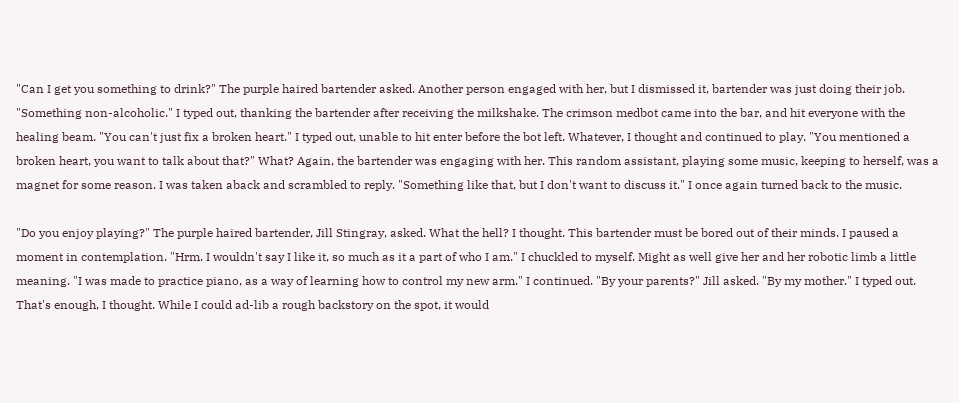"Can I get you something to drink?" The purple haired bartender asked. Another person engaged with her, but I dismissed it, bartender was just doing their job. "Something non-alcoholic." I typed out, thanking the bartender after receiving the milkshake. The crimson medbot came into the bar, and hit everyone with the healing beam. "You can't just fix a broken heart." I typed out, unable to hit enter before the bot left. Whatever, I thought and continued to play. "You mentioned a broken heart, you want to talk about that?" What? Again, the bartender was engaging with her. This random assistant, playing some music, keeping to herself, was a magnet for some reason. I was taken aback and scrambled to reply. "Something like that, but I don't want to discuss it." I once again turned back to the music.

"Do you enjoy playing?" The purple haired bartender, Jill Stingray, asked. What the hell? I thought. This bartender must be bored out of their minds. I paused a moment in contemplation. "Hrm. I wouldn't say I like it, so much as it a part of who I am." I chuckled to myself. Might as well give her and her robotic limb a little meaning. "I was made to practice piano, as a way of learning how to control my new arm." I continued. "By your parents?" Jill asked. "By my mother." I typed out. That's enough, I thought. While I could ad-lib a rough backstory on the spot, it would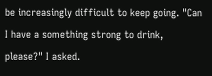be increasingly difficult to keep going. "Can I have a something strong to drink, please?" I asked.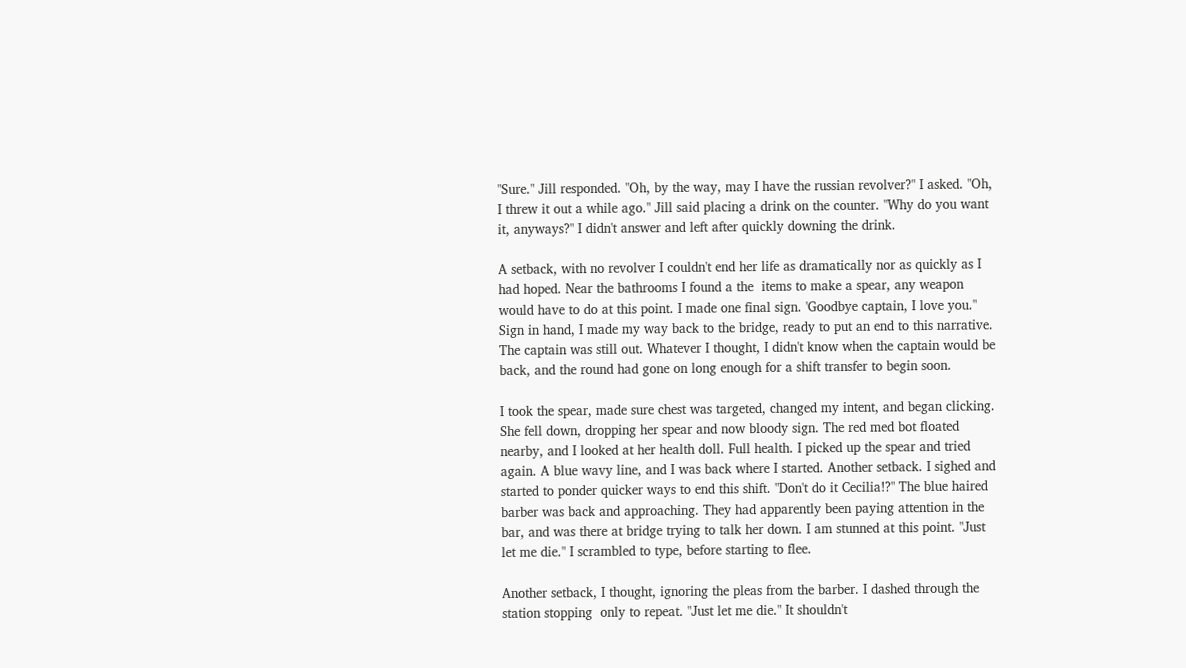"Sure." Jill responded. "Oh, by the way, may I have the russian revolver?" I asked. "Oh, I threw it out a while ago." Jill said placing a drink on the counter. "Why do you want it, anyways?" I didn't answer and left after quickly downing the drink.

A setback, with no revolver I couldn't end her life as dramatically nor as quickly as I had hoped. Near the bathrooms I found a the  items to make a spear, any weapon would have to do at this point. I made one final sign. 'Goodbye captain, I love you." Sign in hand, I made my way back to the bridge, ready to put an end to this narrative. The captain was still out. Whatever I thought, I didn't know when the captain would be back, and the round had gone on long enough for a shift transfer to begin soon.

I took the spear, made sure chest was targeted, changed my intent, and began clicking. She fell down, dropping her spear and now bloody sign. The red med bot floated nearby, and I looked at her health doll. Full health. I picked up the spear and tried again. A blue wavy line, and I was back where I started. Another setback. I sighed and started to ponder quicker ways to end this shift. "Don't do it Cecilia!?" The blue haired barber was back and approaching. They had apparently been paying attention in the bar, and was there at bridge trying to talk her down. I am stunned at this point. "Just let me die." I scrambled to type, before starting to flee.

Another setback, I thought, ignoring the pleas from the barber. I dashed through the station stopping  only to repeat. "Just let me die." It shouldn't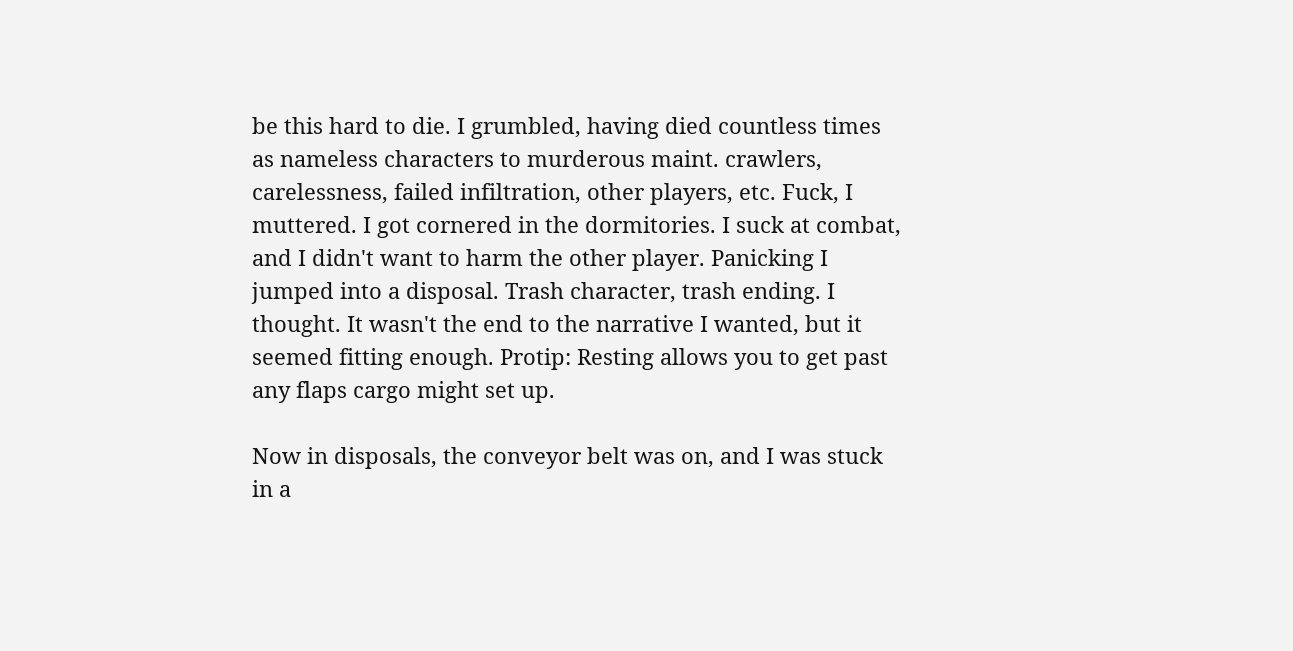be this hard to die. I grumbled, having died countless times as nameless characters to murderous maint. crawlers, carelessness, failed infiltration, other players, etc. Fuck, I muttered. I got cornered in the dormitories. I suck at combat, and I didn't want to harm the other player. Panicking I jumped into a disposal. Trash character, trash ending. I thought. It wasn't the end to the narrative I wanted, but it seemed fitting enough. Protip: Resting allows you to get past any flaps cargo might set up.

Now in disposals, the conveyor belt was on, and I was stuck in a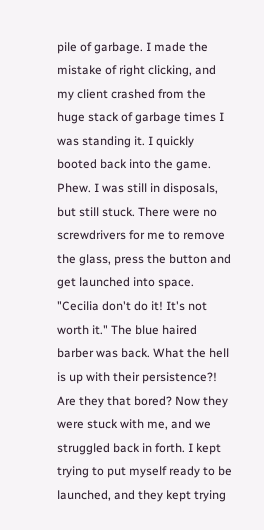pile of garbage. I made the mistake of right clicking, and my client crashed from the huge stack of garbage times I was standing it. I quickly booted back into the game. Phew. I was still in disposals, but still stuck. There were no screwdrivers for me to remove the glass, press the button and get launched into space.  "Cecilia don't do it! It's not worth it." The blue haired barber was back. What the hell is up with their persistence?! Are they that bored? Now they were stuck with me, and we struggled back in forth. I kept trying to put myself ready to be launched, and they kept trying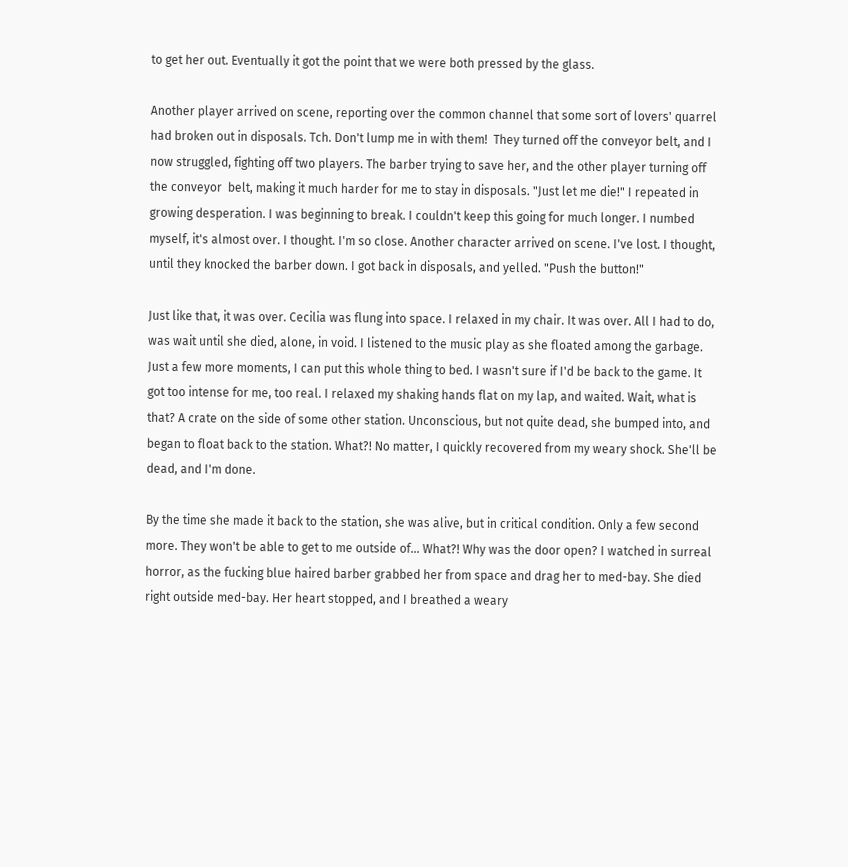to get her out. Eventually it got the point that we were both pressed by the glass.

Another player arrived on scene, reporting over the common channel that some sort of lovers' quarrel had broken out in disposals. Tch. Don't lump me in with them!  They turned off the conveyor belt, and I now struggled, fighting off two players. The barber trying to save her, and the other player turning off the conveyor  belt, making it much harder for me to stay in disposals. "Just let me die!" I repeated in growing desperation. I was beginning to break. I couldn't keep this going for much longer. I numbed myself, it's almost over. I thought. I'm so close. Another character arrived on scene. I've lost. I thought, until they knocked the barber down. I got back in disposals, and yelled. "Push the button!"

Just like that, it was over. Cecilia was flung into space. I relaxed in my chair. It was over. All I had to do, was wait until she died, alone, in void. I listened to the music play as she floated among the garbage. Just a few more moments, I can put this whole thing to bed. I wasn't sure if I'd be back to the game. It got too intense for me, too real. I relaxed my shaking hands flat on my lap, and waited. Wait, what is that? A crate on the side of some other station. Unconscious, but not quite dead, she bumped into, and began to float back to the station. What?! No matter, I quickly recovered from my weary shock. She'll be dead, and I'm done.

By the time she made it back to the station, she was alive, but in critical condition. Only a few second more. They won't be able to get to me outside of... What?! Why was the door open? I watched in surreal horror, as the fucking blue haired barber grabbed her from space and drag her to med-bay. She died right outside med-bay. Her heart stopped, and I breathed a weary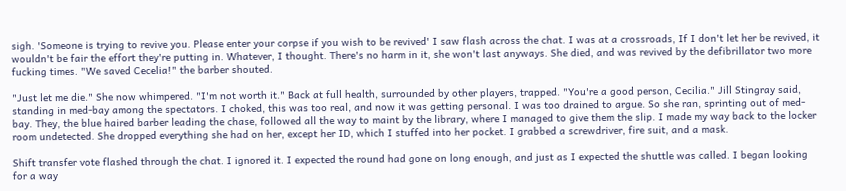sigh. 'Someone is trying to revive you. Please enter your corpse if you wish to be revived' I saw flash across the chat. I was at a crossroads, If I don't let her be revived, it wouldn't be fair the effort they're putting in. Whatever, I thought. There's no harm in it, she won't last anyways. She died, and was revived by the defibrillator two more fucking times. "We saved Cecelia!" the barber shouted.

"Just let me die." She now whimpered. "I'm not worth it." Back at full health, surrounded by other players, trapped. "You're a good person, Cecilia." Jill Stingray said, standing in med-bay among the spectators. I choked, this was too real, and now it was getting personal. I was too drained to argue. So she ran, sprinting out of med-bay. They, the blue haired barber leading the chase, followed all the way to maint by the library, where I managed to give them the slip. I made my way back to the locker room undetected. She dropped everything she had on her, except her ID, which I stuffed into her pocket. I grabbed a screwdriver, fire suit, and a mask.

Shift transfer vote flashed through the chat. I ignored it. I expected the round had gone on long enough, and just as I expected the shuttle was called. I began looking for a way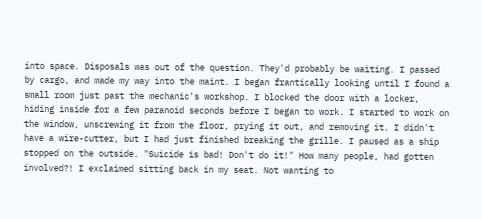into space. Disposals was out of the question. They'd probably be waiting. I passed by cargo, and made my way into the maint. I began frantically looking until I found a small room just past the mechanic's workshop. I blocked the door with a locker, hiding inside for a few paranoid seconds before I began to work. I started to work on the window, unscrewing it from the floor, prying it out, and removing it. I didn't have a wire-cutter, but I had just finished breaking the grille. I paused as a ship stopped on the outside. "Suicide is bad! Don't do it!" How many people, had gotten involved?! I exclaimed sitting back in my seat. Not wanting to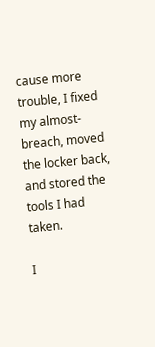cause more trouble, I fixed my almost-breach, moved the locker back, and stored the tools I had taken.

I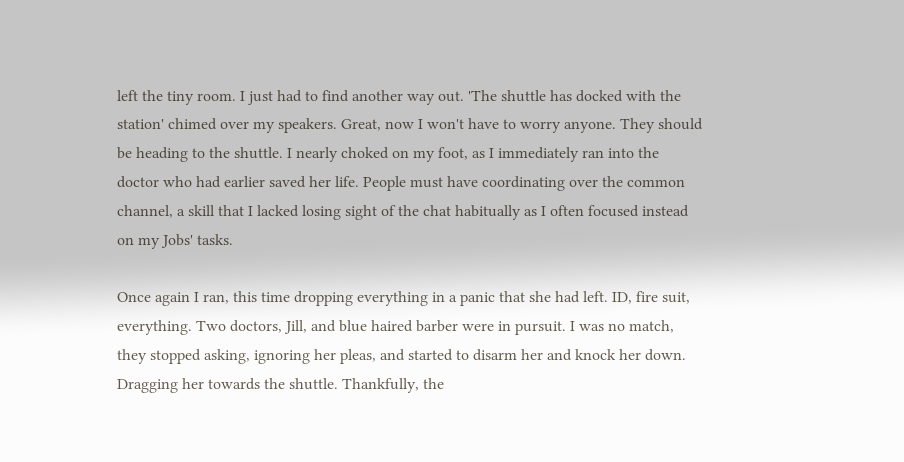left the tiny room. I just had to find another way out. 'The shuttle has docked with the station' chimed over my speakers. Great, now I won't have to worry anyone. They should be heading to the shuttle. I nearly choked on my foot, as I immediately ran into the doctor who had earlier saved her life. People must have coordinating over the common channel, a skill that I lacked losing sight of the chat habitually as I often focused instead on my Jobs' tasks.

Once again I ran, this time dropping everything in a panic that she had left. ID, fire suit, everything. Two doctors, Jill, and blue haired barber were in pursuit. I was no match, they stopped asking, ignoring her pleas, and started to disarm her and knock her down. Dragging her towards the shuttle. Thankfully, the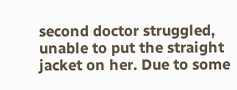second doctor struggled, unable to put the straight jacket on her. Due to some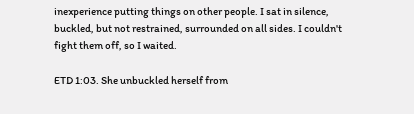inexperience putting things on other people. I sat in silence, buckled, but not restrained, surrounded on all sides. I couldn't fight them off, so I waited.

ETD 1:03. She unbuckled herself from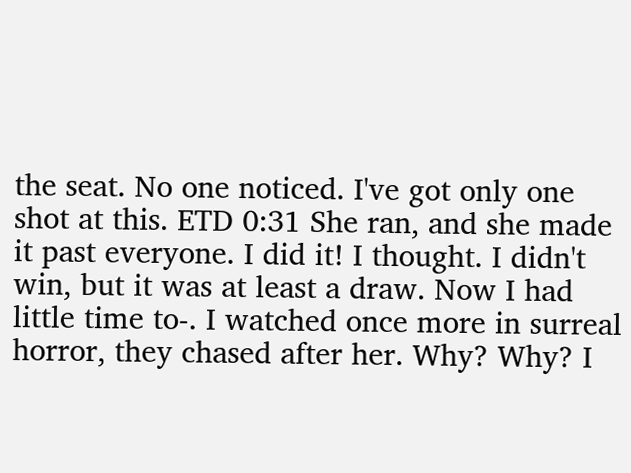the seat. No one noticed. I've got only one shot at this. ETD 0:31 She ran, and she made it past everyone. I did it! I thought. I didn't win, but it was at least a draw. Now I had little time to-. I watched once more in surreal horror, they chased after her. Why? Why? I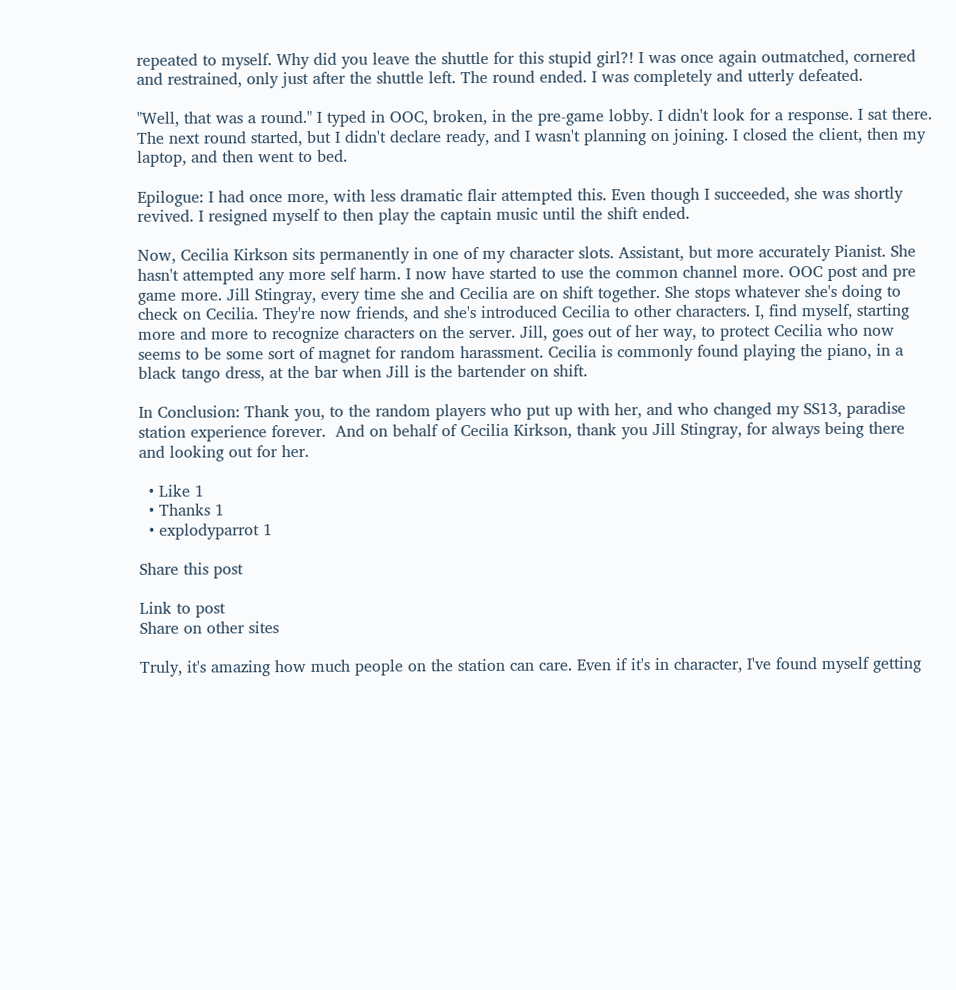repeated to myself. Why did you leave the shuttle for this stupid girl?! I was once again outmatched, cornered and restrained, only just after the shuttle left. The round ended. I was completely and utterly defeated.

"Well, that was a round." I typed in OOC, broken, in the pre-game lobby. I didn't look for a response. I sat there. The next round started, but I didn't declare ready, and I wasn't planning on joining. I closed the client, then my laptop, and then went to bed.

Epilogue: I had once more, with less dramatic flair attempted this. Even though I succeeded, she was shortly revived. I resigned myself to then play the captain music until the shift ended.

Now, Cecilia Kirkson sits permanently in one of my character slots. Assistant, but more accurately Pianist. She hasn't attempted any more self harm. I now have started to use the common channel more. OOC post and pre game more. Jill Stingray, every time she and Cecilia are on shift together. She stops whatever she's doing to check on Cecilia. They're now friends, and she's introduced Cecilia to other characters. I, find myself, starting more and more to recognize characters on the server. Jill, goes out of her way, to protect Cecilia who now seems to be some sort of magnet for random harassment. Cecilia is commonly found playing the piano, in a black tango dress, at the bar when Jill is the bartender on shift.

In Conclusion: Thank you, to the random players who put up with her, and who changed my SS13, paradise station experience forever.  And on behalf of Cecilia Kirkson, thank you Jill Stingray, for always being there and looking out for her.

  • Like 1
  • Thanks 1
  • explodyparrot 1

Share this post

Link to post
Share on other sites

Truly, it's amazing how much people on the station can care. Even if it's in character, I've found myself getting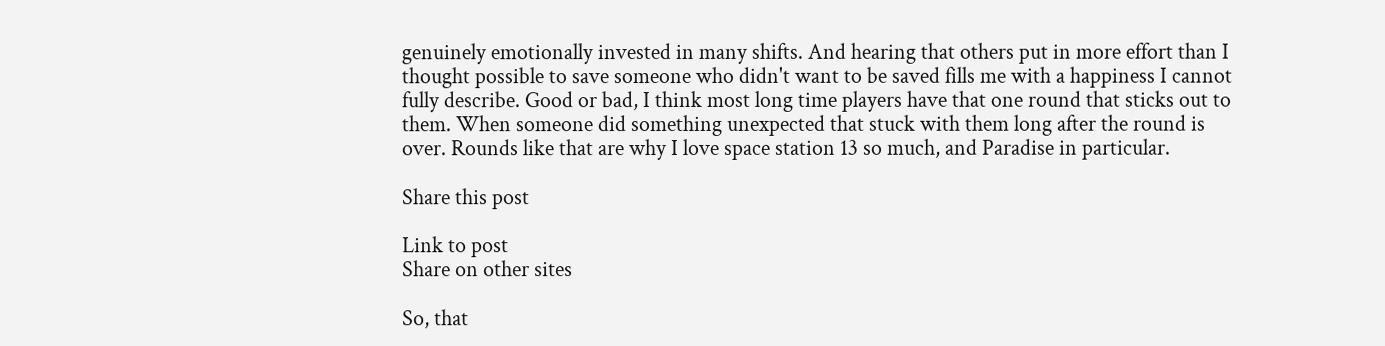genuinely emotionally invested in many shifts. And hearing that others put in more effort than I thought possible to save someone who didn't want to be saved fills me with a happiness I cannot fully describe. Good or bad, I think most long time players have that one round that sticks out to them. When someone did something unexpected that stuck with them long after the round is over. Rounds like that are why I love space station 13 so much, and Paradise in particular.

Share this post

Link to post
Share on other sites

So, that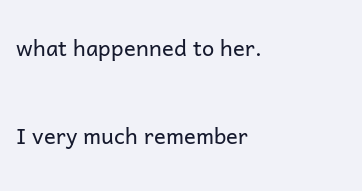what happenned to her.

I very much remember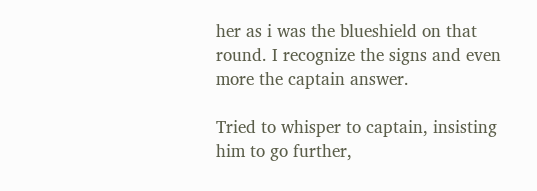her as i was the blueshield on that round. I recognize the signs and even more the captain answer.

Tried to whisper to captain, insisting him to go further,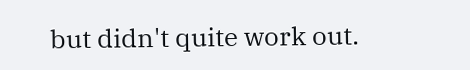but didn't quite work out.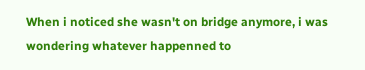When i noticed she wasn't on bridge anymore, i was wondering whatever happenned to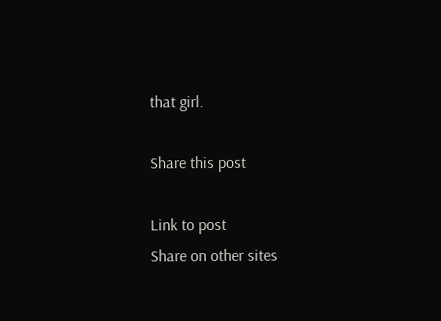that girl.

Share this post

Link to post
Share on other sites